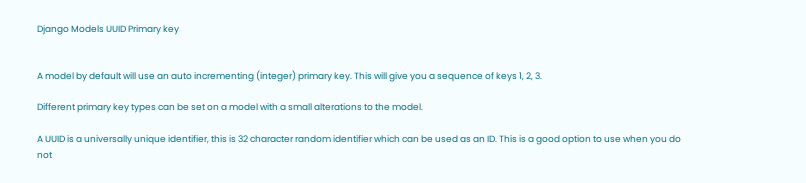Django Models UUID Primary key


A model by default will use an auto incrementing (integer) primary key. This will give you a sequence of keys 1, 2, 3.

Different primary key types can be set on a model with a small alterations to the model.

A UUID is a universally unique identifier, this is 32 character random identifier which can be used as an ID. This is a good option to use when you do not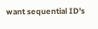want sequential ID's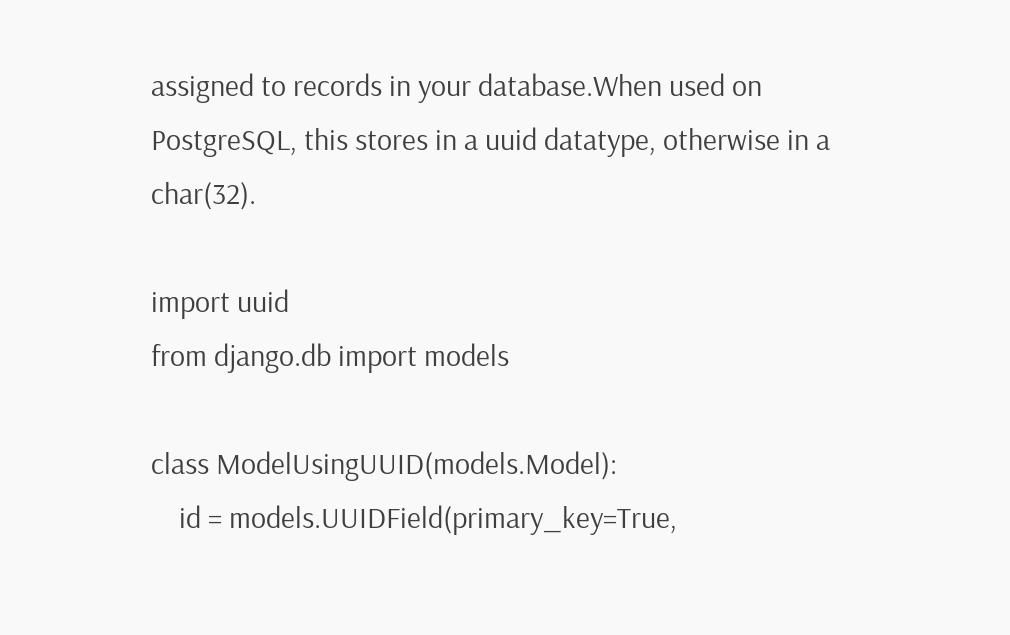assigned to records in your database.When used on PostgreSQL, this stores in a uuid datatype, otherwise in a char(32).

import uuid
from django.db import models

class ModelUsingUUID(models.Model):
    id = models.UUIDField(primary_key=True,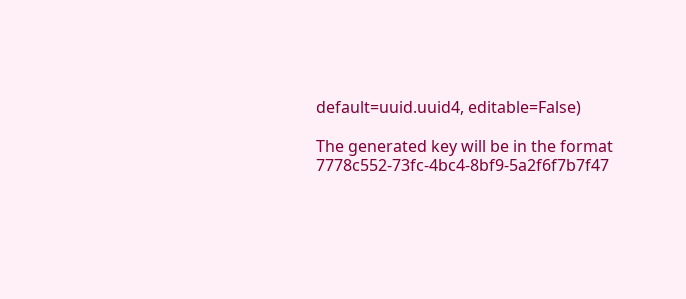default=uuid.uuid4, editable=False)

The generated key will be in the format 7778c552-73fc-4bc4-8bf9-5a2f6f7b7f47